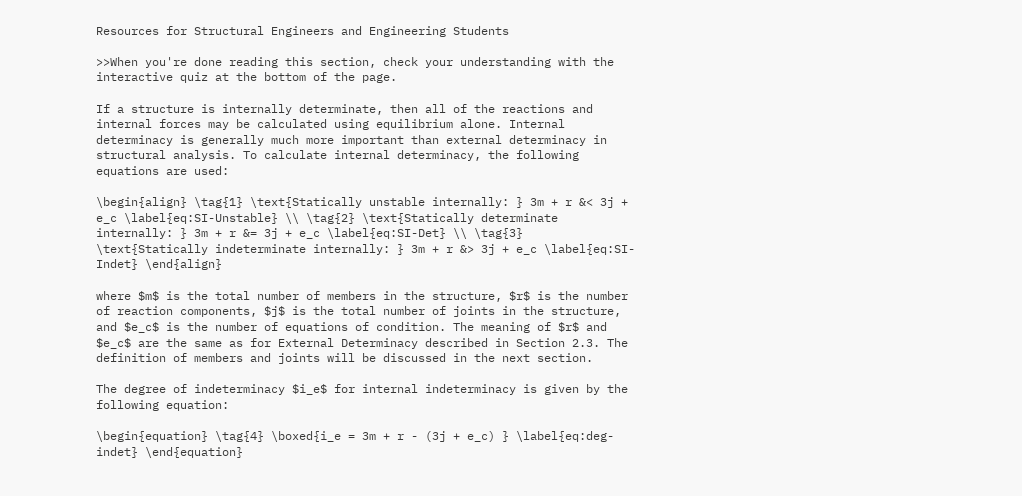Resources for Structural Engineers and Engineering Students

>>When you're done reading this section, check your understanding with the interactive quiz at the bottom of the page.

If a structure is internally determinate, then all of the reactions and internal forces may be calculated using equilibrium alone. Internal determinacy is generally much more important than external determinacy in structural analysis. To calculate internal determinacy, the following equations are used:

\begin{align} \tag{1} \text{Statically unstable internally: } 3m + r &< 3j + e_c \label{eq:SI-Unstable} \\ \tag{2} \text{Statically determinate internally: } 3m + r &= 3j + e_c \label{eq:SI-Det} \\ \tag{3} \text{Statically indeterminate internally: } 3m + r &> 3j + e_c \label{eq:SI-Indet} \end{align}

where $m$ is the total number of members in the structure, $r$ is the number of reaction components, $j$ is the total number of joints in the structure, and $e_c$ is the number of equations of condition. The meaning of $r$ and $e_c$ are the same as for External Determinacy described in Section 2.3. The definition of members and joints will be discussed in the next section.

The degree of indeterminacy $i_e$ for internal indeterminacy is given by the following equation:

\begin{equation} \tag{4} \boxed{i_e = 3m + r - (3j + e_c) } \label{eq:deg-indet} \end{equation}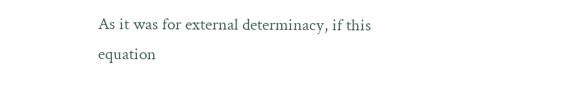As it was for external determinacy, if this equation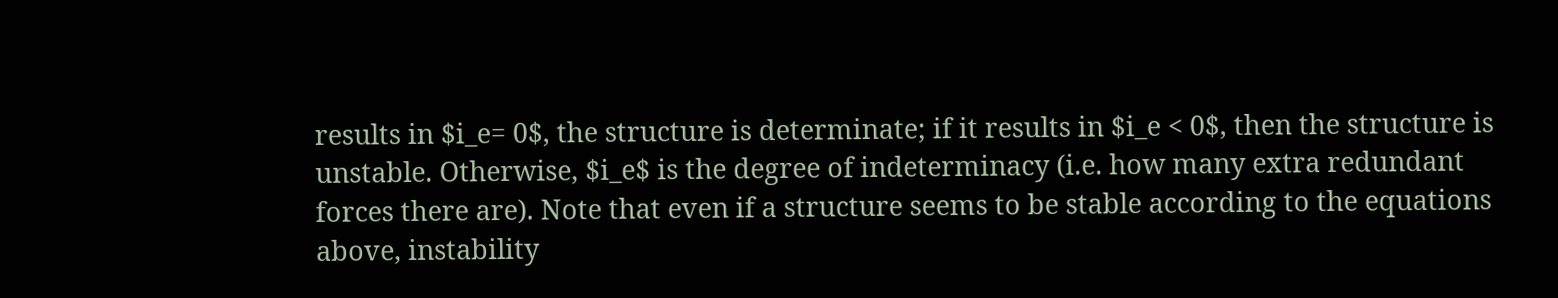results in $i_e= 0$, the structure is determinate; if it results in $i_e < 0$, then the structure is unstable. Otherwise, $i_e$ is the degree of indeterminacy (i.e. how many extra redundant forces there are). Note that even if a structure seems to be stable according to the equations above, instability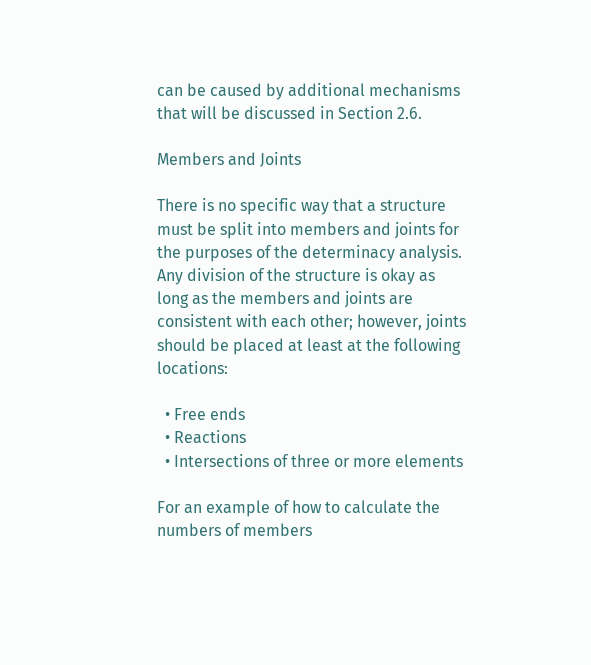can be caused by additional mechanisms that will be discussed in Section 2.6.

Members and Joints

There is no specific way that a structure must be split into members and joints for the purposes of the determinacy analysis. Any division of the structure is okay as long as the members and joints are consistent with each other; however, joints should be placed at least at the following locations:

  • Free ends
  • Reactions
  • Intersections of three or more elements

For an example of how to calculate the numbers of members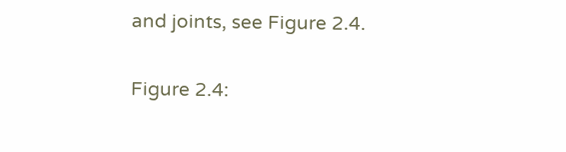and joints, see Figure 2.4.

Figure 2.4: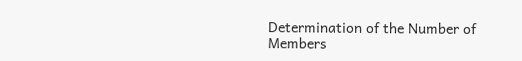Determination of the Number of Members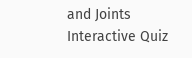and Joints
Interactive Quiz